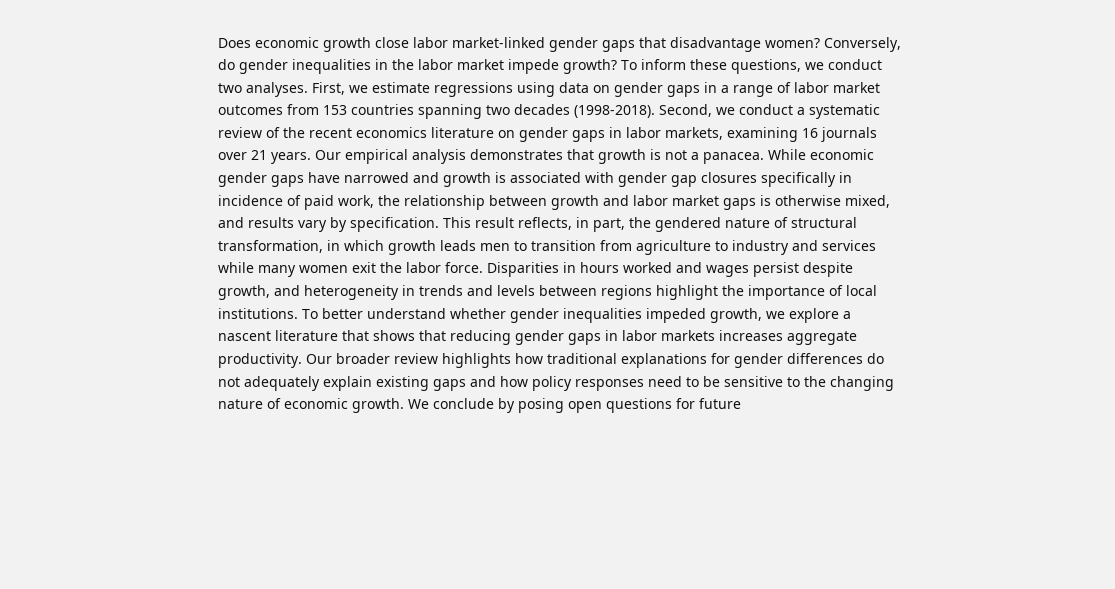Does economic growth close labor market-linked gender gaps that disadvantage women? Conversely, do gender inequalities in the labor market impede growth? To inform these questions, we conduct two analyses. First, we estimate regressions using data on gender gaps in a range of labor market outcomes from 153 countries spanning two decades (1998-2018). Second, we conduct a systematic review of the recent economics literature on gender gaps in labor markets, examining 16 journals over 21 years. Our empirical analysis demonstrates that growth is not a panacea. While economic gender gaps have narrowed and growth is associated with gender gap closures specifically in incidence of paid work, the relationship between growth and labor market gaps is otherwise mixed, and results vary by specification. This result reflects, in part, the gendered nature of structural transformation, in which growth leads men to transition from agriculture to industry and services while many women exit the labor force. Disparities in hours worked and wages persist despite growth, and heterogeneity in trends and levels between regions highlight the importance of local institutions. To better understand whether gender inequalities impeded growth, we explore a nascent literature that shows that reducing gender gaps in labor markets increases aggregate productivity. Our broader review highlights how traditional explanations for gender differences do not adequately explain existing gaps and how policy responses need to be sensitive to the changing nature of economic growth. We conclude by posing open questions for future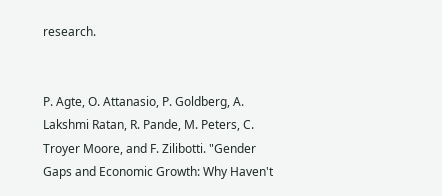research.


P. Agte, O. Attanasio, P. Goldberg, A. Lakshmi Ratan, R. Pande, M. Peters, C. Troyer Moore, and F. Zilibotti. "Gender Gaps and Economic Growth: Why Haven't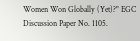Women Won Globally (Yet)?" EGC Discussion Paper No. 1105.